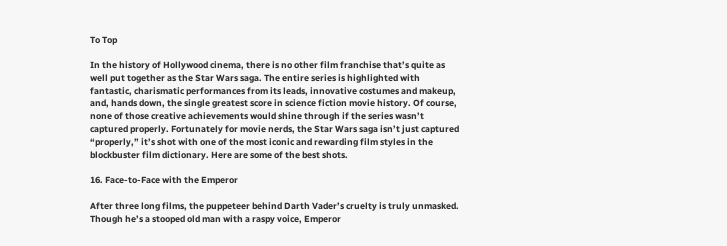To Top

In the history of Hollywood cinema, there is no other film franchise that’s quite as well put together as the Star Wars saga. The entire series is highlighted with fantastic, charismatic performances from its leads, innovative costumes and makeup, and, hands down, the single greatest score in science fiction movie history. Of course, none of those creative achievements would shine through if the series wasn’t captured properly. Fortunately for movie nerds, the Star Wars saga isn’t just captured “properly,” it’s shot with one of the most iconic and rewarding film styles in the blockbuster film dictionary. Here are some of the best shots.

16. Face-to-Face with the Emperor

After three long films, the puppeteer behind Darth Vader’s cruelty is truly unmasked. Though he’s a stooped old man with a raspy voice, Emperor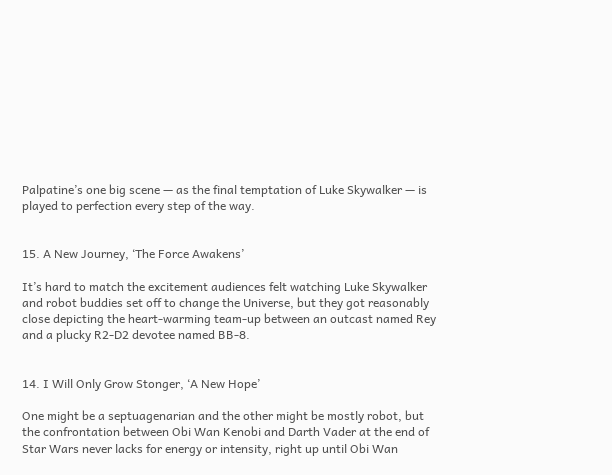Palpatine’s one big scene — as the final temptation of Luke Skywalker — is played to perfection every step of the way.


15. A New Journey, ‘The Force Awakens’

It’s hard to match the excitement audiences felt watching Luke Skywalker and robot buddies set off to change the Universe, but they got reasonably close depicting the heart-warming team-up between an outcast named Rey and a plucky R2-D2 devotee named BB-8.


14. I Will Only Grow Stonger, ‘A New Hope’

One might be a septuagenarian and the other might be mostly robot, but the confrontation between Obi Wan Kenobi and Darth Vader at the end of Star Wars never lacks for energy or intensity, right up until Obi Wan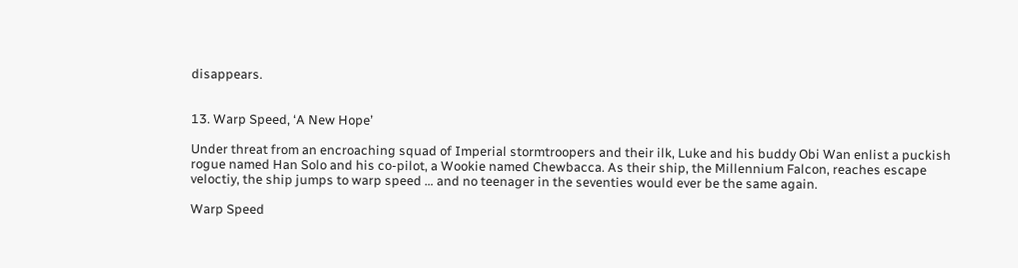disappears.


13. Warp Speed, ‘A New Hope’

Under threat from an encroaching squad of Imperial stormtroopers and their ilk, Luke and his buddy Obi Wan enlist a puckish rogue named Han Solo and his co-pilot, a Wookie named Chewbacca. As their ship, the Millennium Falcon, reaches escape veloctiy, the ship jumps to warp speed … and no teenager in the seventies would ever be the same again.

Warp Speed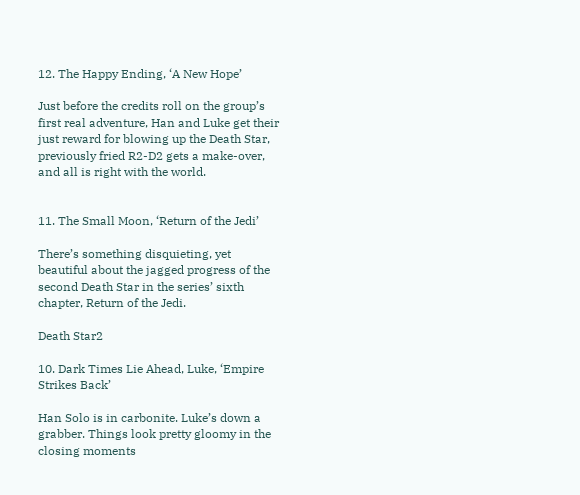12. The Happy Ending, ‘A New Hope’

Just before the credits roll on the group’s first real adventure, Han and Luke get their just reward for blowing up the Death Star, previously fried R2-D2 gets a make-over, and all is right with the world.


11. The Small Moon, ‘Return of the Jedi’

There’s something disquieting, yet beautiful about the jagged progress of the second Death Star in the series’ sixth chapter, Return of the Jedi.

Death Star2

10. Dark Times Lie Ahead, Luke, ‘Empire Strikes Back’

Han Solo is in carbonite. Luke’s down a grabber. Things look pretty gloomy in the closing moments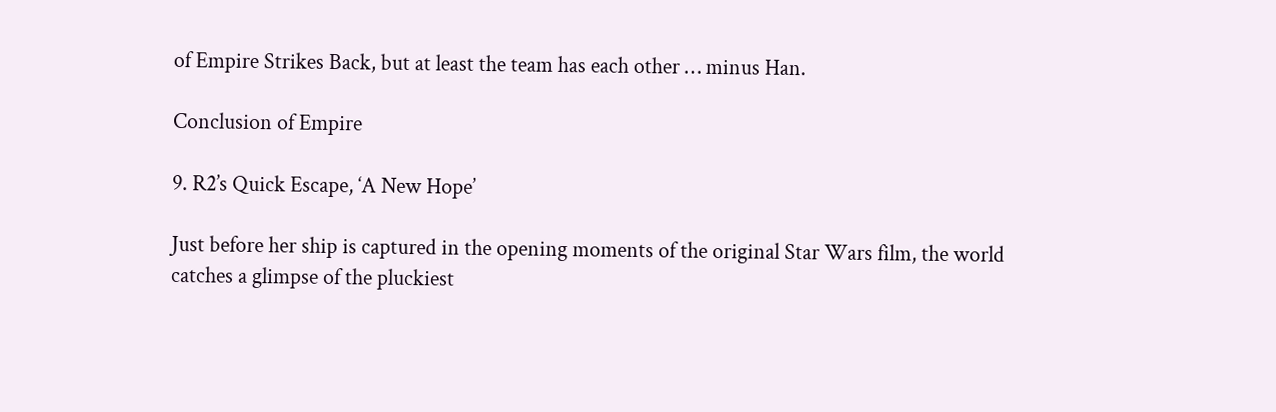of Empire Strikes Back, but at least the team has each other … minus Han.

Conclusion of Empire

9. R2’s Quick Escape, ‘A New Hope’

Just before her ship is captured in the opening moments of the original Star Wars film, the world catches a glimpse of the pluckiest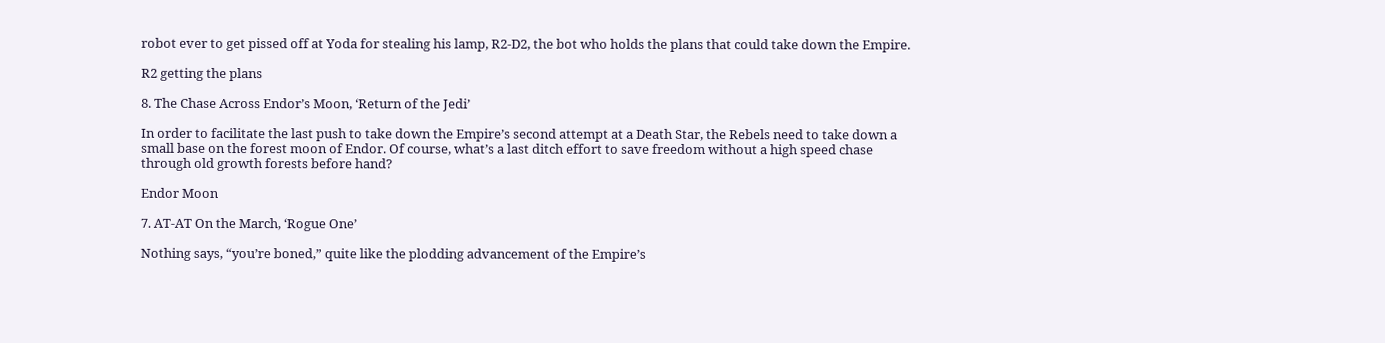robot ever to get pissed off at Yoda for stealing his lamp, R2-D2, the bot who holds the plans that could take down the Empire.

R2 getting the plans

8. The Chase Across Endor’s Moon, ‘Return of the Jedi’

In order to facilitate the last push to take down the Empire’s second attempt at a Death Star, the Rebels need to take down a small base on the forest moon of Endor. Of course, what’s a last ditch effort to save freedom without a high speed chase through old growth forests before hand?

Endor Moon

7. AT-AT On the March, ‘Rogue One’

Nothing says, “you’re boned,” quite like the plodding advancement of the Empire’s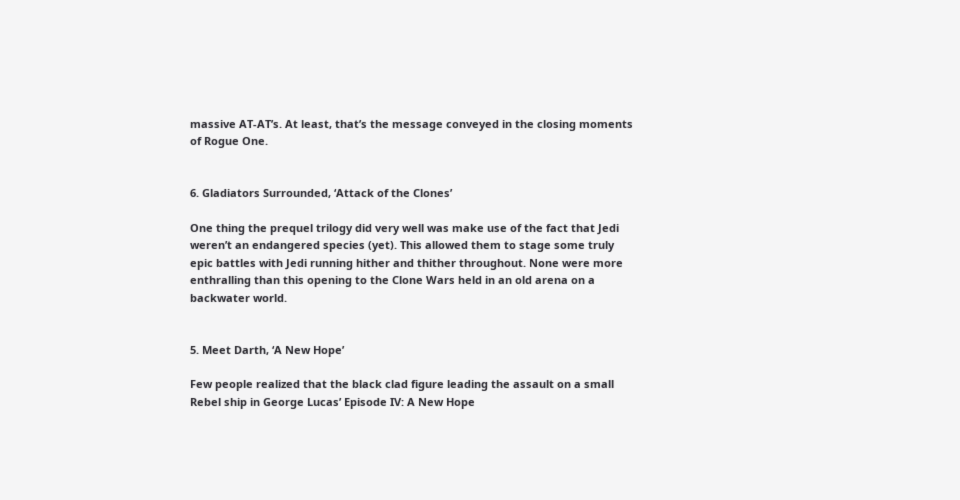massive AT-AT’s. At least, that’s the message conveyed in the closing moments of Rogue One.


6. Gladiators Surrounded, ‘Attack of the Clones’

One thing the prequel trilogy did very well was make use of the fact that Jedi weren’t an endangered species (yet). This allowed them to stage some truly epic battles with Jedi running hither and thither throughout. None were more enthralling than this opening to the Clone Wars held in an old arena on a backwater world.


5. Meet Darth, ‘A New Hope’

Few people realized that the black clad figure leading the assault on a small Rebel ship in George Lucas’ Episode IV: A New Hope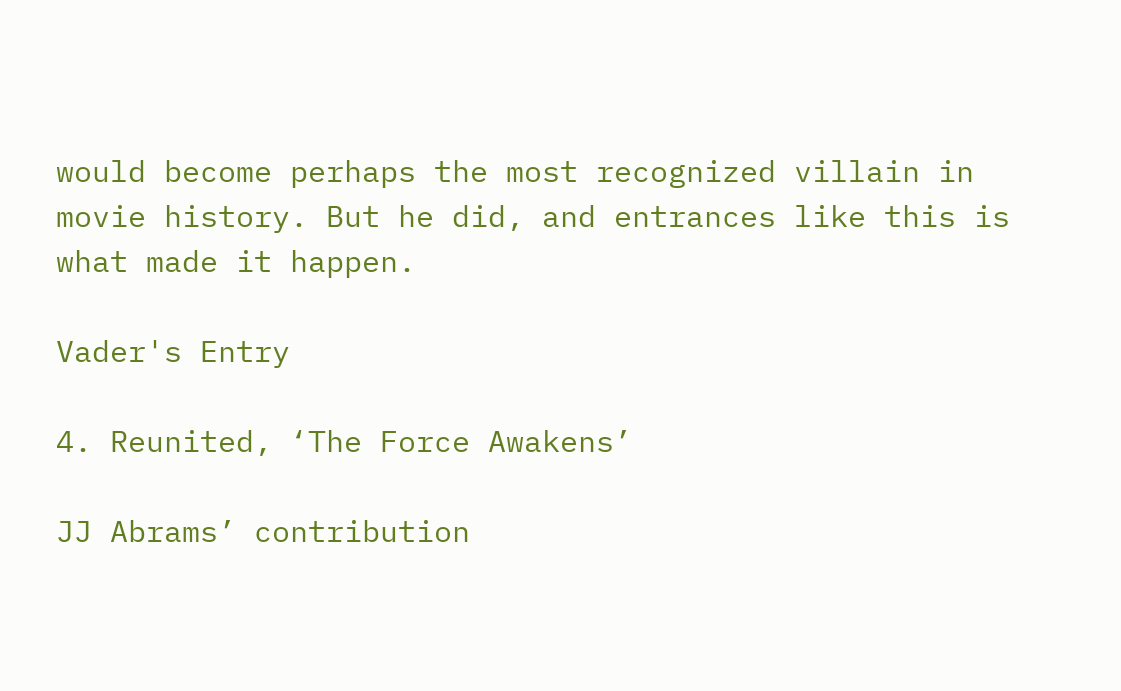would become perhaps the most recognized villain in movie history. But he did, and entrances like this is what made it happen.

Vader's Entry

4. Reunited, ‘The Force Awakens’

JJ Abrams’ contribution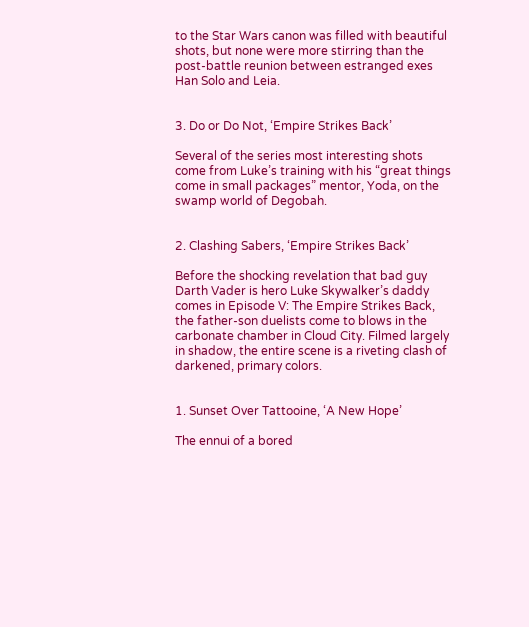to the Star Wars canon was filled with beautiful shots, but none were more stirring than the post-battle reunion between estranged exes Han Solo and Leia.


3. Do or Do Not, ‘Empire Strikes Back’

Several of the series most interesting shots come from Luke’s training with his “great things come in small packages” mentor, Yoda, on the swamp world of Degobah.


2. Clashing Sabers, ‘Empire Strikes Back’

Before the shocking revelation that bad guy Darth Vader is hero Luke Skywalker’s daddy comes in Episode V: The Empire Strikes Back, the father-son duelists come to blows in the carbonate chamber in Cloud City. Filmed largely in shadow, the entire scene is a riveting clash of darkened, primary colors.


1. Sunset Over Tattooine, ‘A New Hope’

The ennui of a bored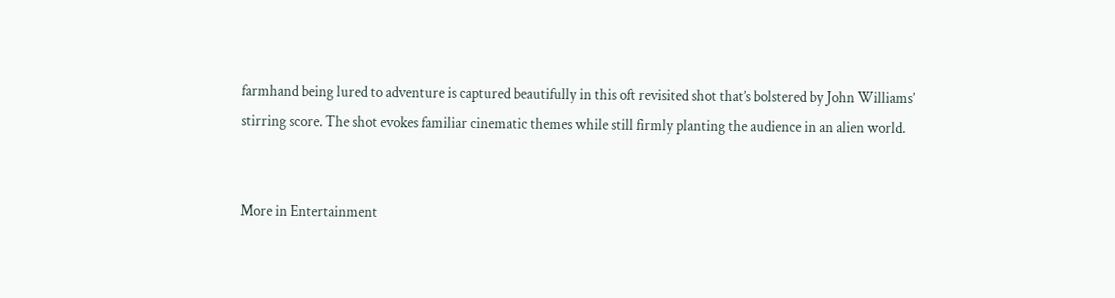farmhand being lured to adventure is captured beautifully in this oft revisited shot that’s bolstered by John Williams’ stirring score. The shot evokes familiar cinematic themes while still firmly planting the audience in an alien world.


More in Entertainment